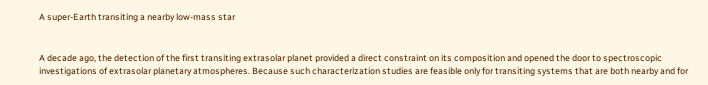A super-Earth transiting a nearby low-mass star


A decade ago, the detection of the first transiting extrasolar planet provided a direct constraint on its composition and opened the door to spectroscopic investigations of extrasolar planetary atmospheres. Because such characterization studies are feasible only for transiting systems that are both nearby and for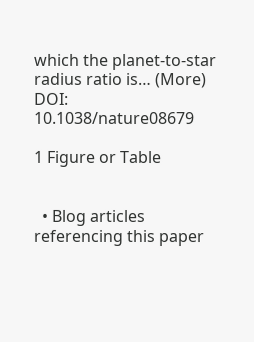which the planet-to-star radius ratio is… (More)
DOI: 10.1038/nature08679

1 Figure or Table


  • Blog articles referencing this paper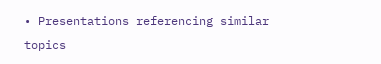• Presentations referencing similar topics